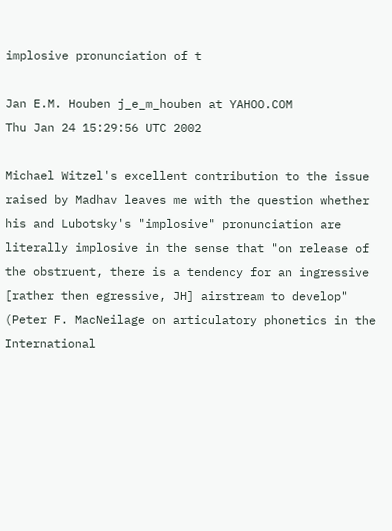implosive pronunciation of t

Jan E.M. Houben j_e_m_houben at YAHOO.COM
Thu Jan 24 15:29:56 UTC 2002

Michael Witzel's excellent contribution to the issue
raised by Madhav leaves me with the question whether
his and Lubotsky's "implosive" pronunciation are
literally implosive in the sense that "on release of
the obstruent, there is a tendency for an ingressive
[rather then egressive, JH] airstream to develop"
(Peter F. MacNeilage on articulatory phonetics in the
International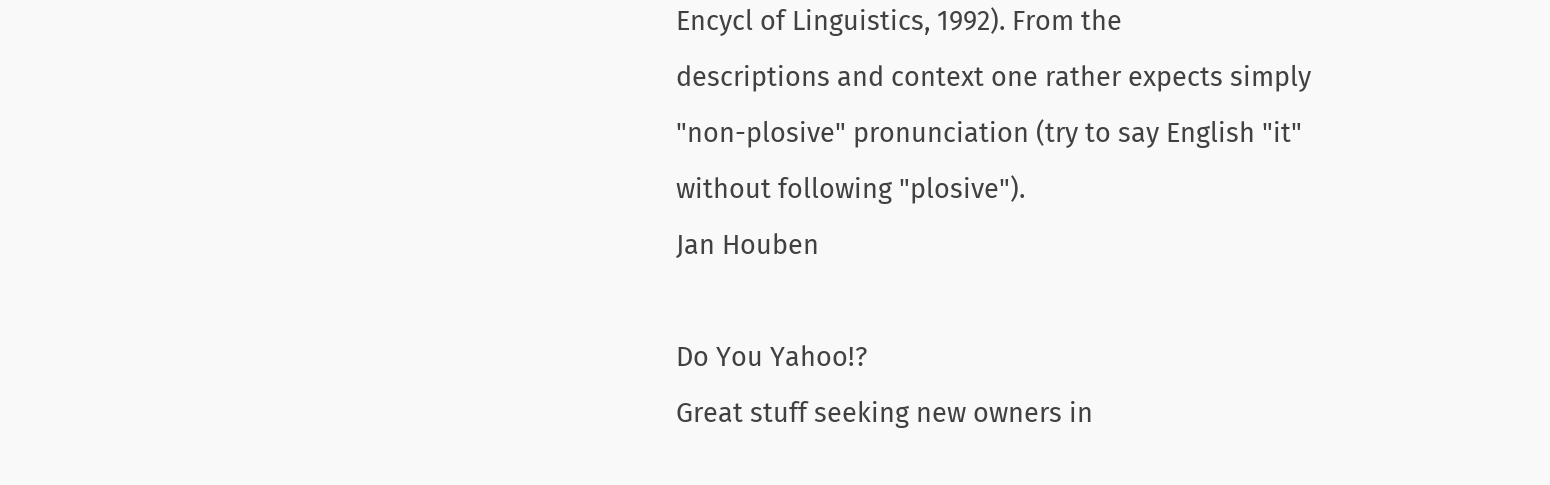Encycl of Linguistics, 1992). From the
descriptions and context one rather expects simply
"non-plosive" pronunciation (try to say English "it"
without following "plosive").
Jan Houben

Do You Yahoo!?
Great stuff seeking new owners in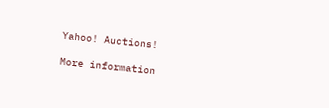Yahoo! Auctions!

More information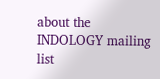about the INDOLOGY mailing list